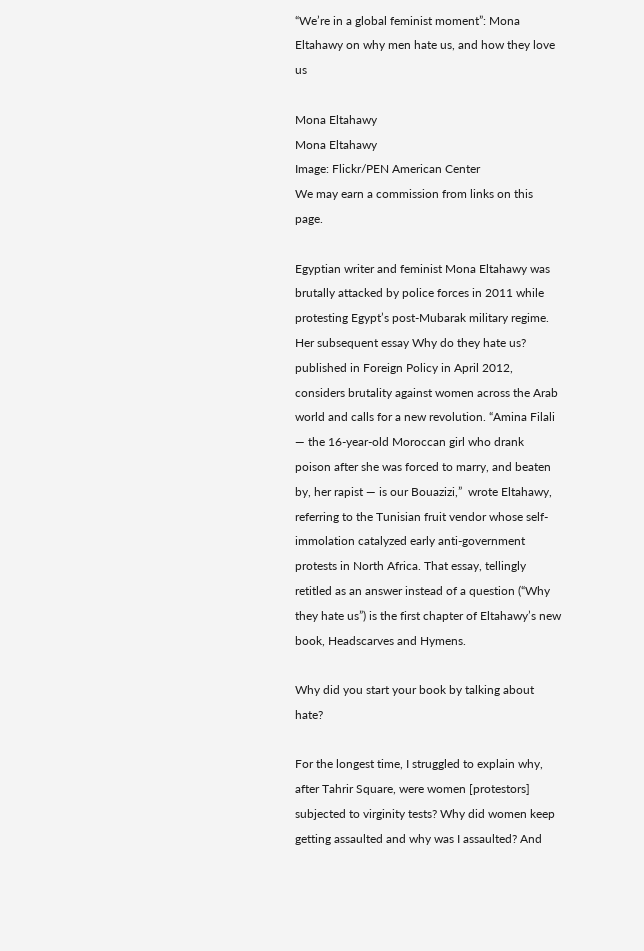“We’re in a global feminist moment”: Mona Eltahawy on why men hate us, and how they love us

Mona Eltahawy
Mona Eltahawy
Image: Flickr/PEN American Center
We may earn a commission from links on this page.

Egyptian writer and feminist Mona Eltahawy was brutally attacked by police forces in 2011 while protesting Egypt’s post-Mubarak military regime. Her subsequent essay Why do they hate us? published in Foreign Policy in April 2012, considers brutality against women across the Arab world and calls for a new revolution. “Amina Filali — the 16-year-old Moroccan girl who drank poison after she was forced to marry, and beaten by, her rapist — is our Bouazizi,”  wrote Eltahawy, referring to the Tunisian fruit vendor whose self-immolation catalyzed early anti-government protests in North Africa. That essay, tellingly retitled as an answer instead of a question (“Why they hate us”) is the first chapter of Eltahawy’s new book, Headscarves and Hymens.

Why did you start your book by talking about hate?

For the longest time, I struggled to explain why, after Tahrir Square, were women [protestors] subjected to virginity tests? Why did women keep getting assaulted and why was I assaulted? And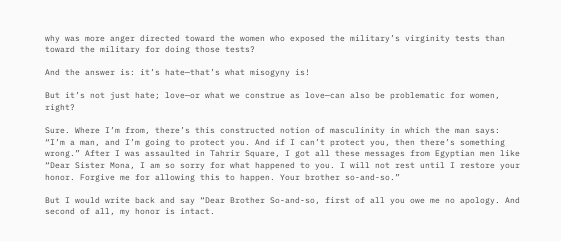why was more anger directed toward the women who exposed the military’s virginity tests than toward the military for doing those tests?

And the answer is: it’s hate—that’s what misogyny is!

But it’s not just hate; love—or what we construe as love—can also be problematic for women, right?

Sure. Where I’m from, there’s this constructed notion of masculinity in which the man says: “I’m a man, and I’m going to protect you. And if I can’t protect you, then there’s something wrong.” After I was assaulted in Tahrir Square, I got all these messages from Egyptian men like “Dear Sister Mona, I am so sorry for what happened to you. I will not rest until I restore your honor. Forgive me for allowing this to happen. Your brother so-and-so.”

But I would write back and say “Dear Brother So-and-so, first of all you owe me no apology. And second of all, my honor is intact.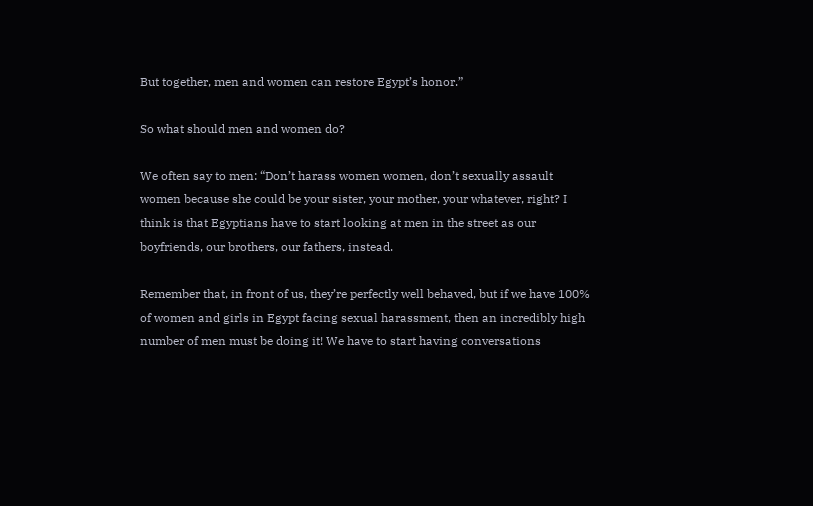But together, men and women can restore Egypt’s honor.”

So what should men and women do?

We often say to men: “Don’t harass women women, don’t sexually assault women because she could be your sister, your mother, your whatever, right? I think is that Egyptians have to start looking at men in the street as our boyfriends, our brothers, our fathers, instead.

Remember that, in front of us, they’re perfectly well behaved, but if we have 100% of women and girls in Egypt facing sexual harassment, then an incredibly high number of men must be doing it! We have to start having conversations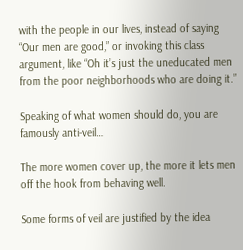with the people in our lives, instead of saying “Our men are good,” or invoking this class argument, like “Oh it’s just the uneducated men from the poor neighborhoods who are doing it.”

Speaking of what women should do, you are famously anti-veil…

The more women cover up, the more it lets men off the hook from behaving well.

Some forms of veil are justified by the idea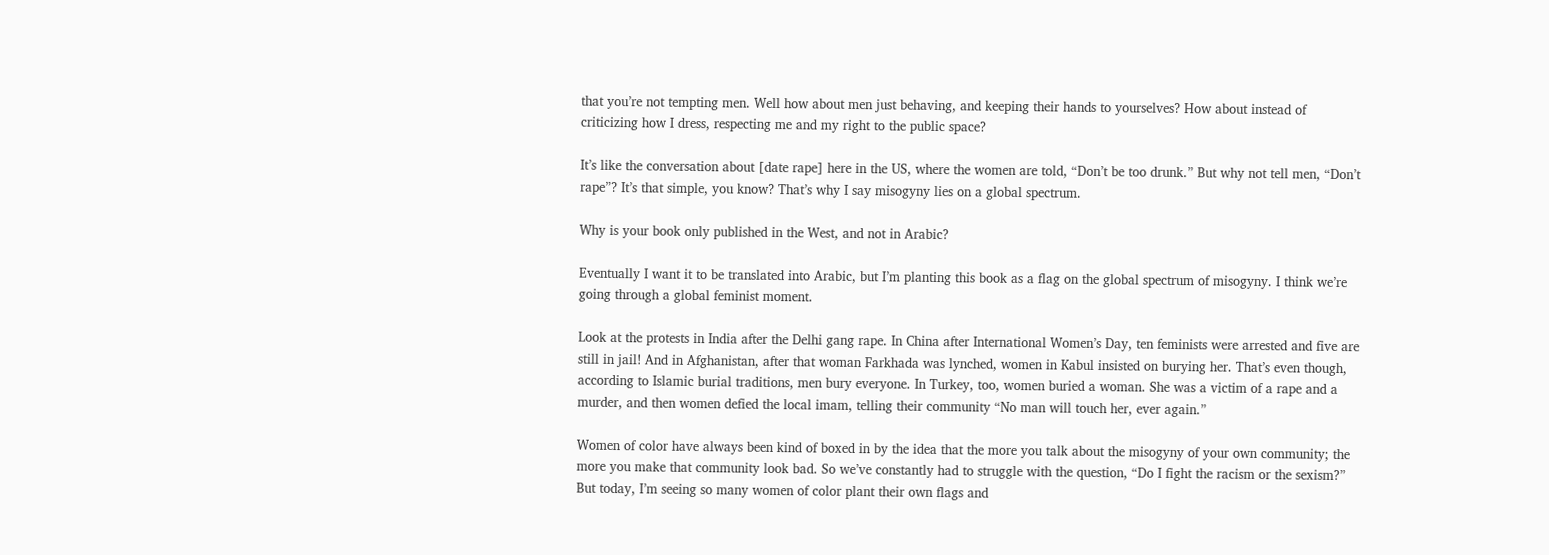that you’re not tempting men. Well how about men just behaving, and keeping their hands to yourselves? How about instead of criticizing how I dress, respecting me and my right to the public space?

It’s like the conversation about [date rape] here in the US, where the women are told, “Don’t be too drunk.” But why not tell men, “Don’t rape”? It’s that simple, you know? That’s why I say misogyny lies on a global spectrum.

Why is your book only published in the West, and not in Arabic?

Eventually I want it to be translated into Arabic, but I’m planting this book as a flag on the global spectrum of misogyny. I think we’re going through a global feminist moment.

Look at the protests in India after the Delhi gang rape. In China after International Women’s Day, ten feminists were arrested and five are still in jail! And in Afghanistan, after that woman Farkhada was lynched, women in Kabul insisted on burying her. That’s even though, according to Islamic burial traditions, men bury everyone. In Turkey, too, women buried a woman. She was a victim of a rape and a murder, and then women defied the local imam, telling their community “No man will touch her, ever again.”

Women of color have always been kind of boxed in by the idea that the more you talk about the misogyny of your own community; the more you make that community look bad. So we’ve constantly had to struggle with the question, “Do I fight the racism or the sexism?” But today, I’m seeing so many women of color plant their own flags and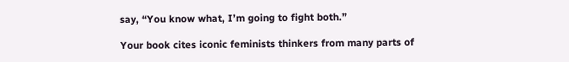say, “You know what, I’m going to fight both.”

Your book cites iconic feminists thinkers from many parts of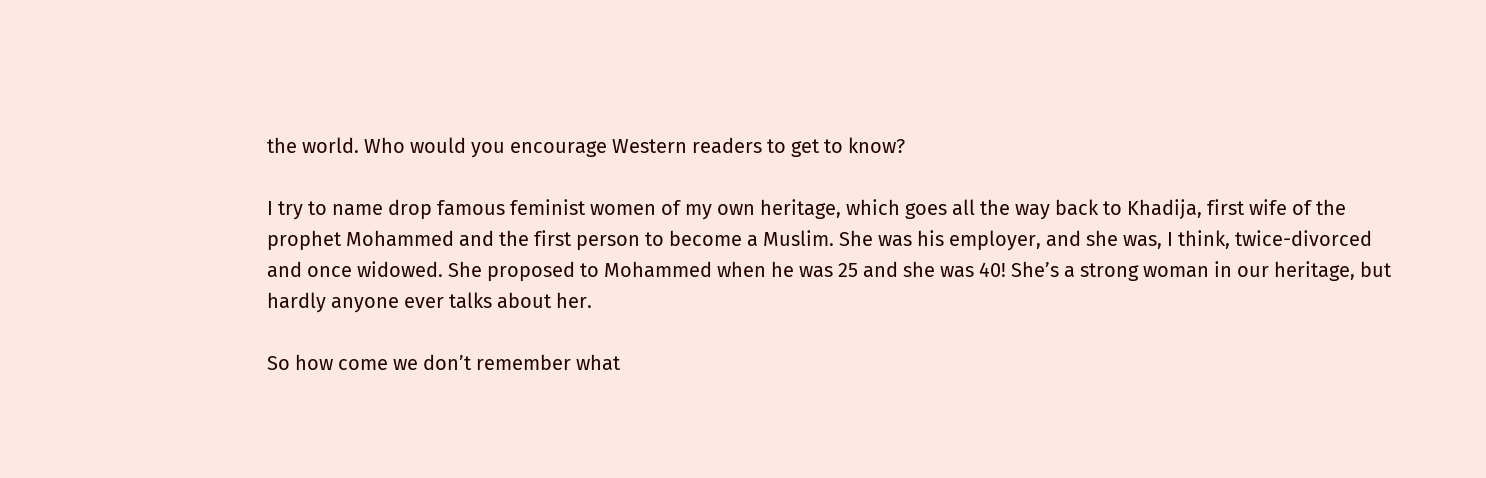the world. Who would you encourage Western readers to get to know?

I try to name drop famous feminist women of my own heritage, which goes all the way back to Khadija, first wife of the prophet Mohammed and the first person to become a Muslim. She was his employer, and she was, I think, twice-divorced and once widowed. She proposed to Mohammed when he was 25 and she was 40! She’s a strong woman in our heritage, but hardly anyone ever talks about her.

So how come we don’t remember what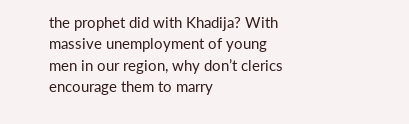the prophet did with Khadija? With massive unemployment of young men in our region, why don’t clerics encourage them to marry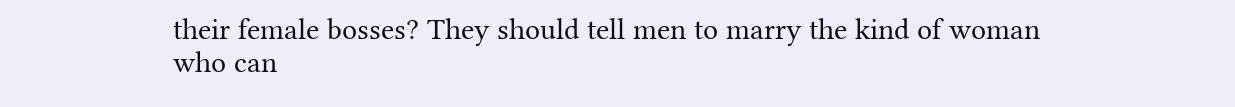their female bosses? They should tell men to marry the kind of woman who can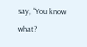say, “You know what?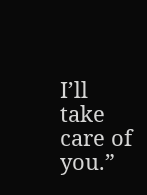I’ll take care of you.”